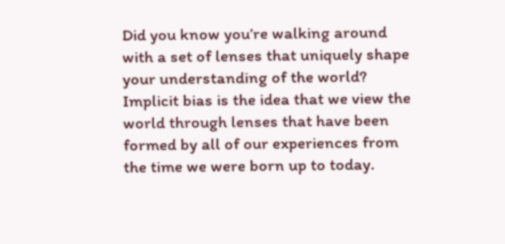Did you know you’re walking around with a set of lenses that uniquely shape your understanding of the world? Implicit bias is the idea that we view the world through lenses that have been formed by all of our experiences from the time we were born up to today.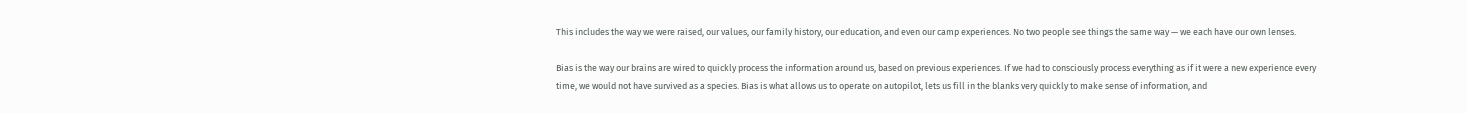This includes the way we were raised, our values, our family history, our education, and even our camp experiences. No two people see things the same way — we each have our own lenses.

Bias is the way our brains are wired to quickly process the information around us, based on previous experiences. If we had to consciously process everything as if it were a new experience every time, we would not have survived as a species. Bias is what allows us to operate on autopilot, lets us fill in the blanks very quickly to make sense of information, and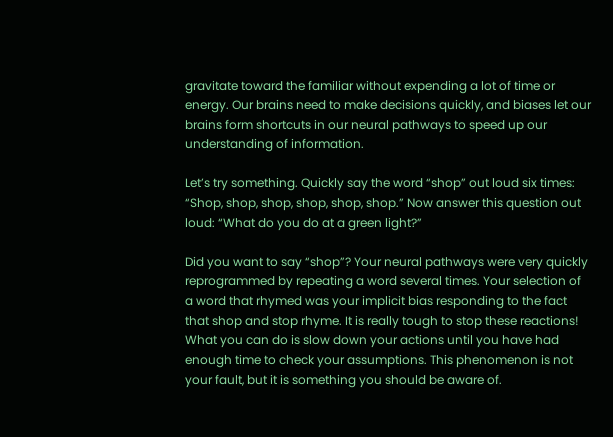gravitate toward the familiar without expending a lot of time or energy. Our brains need to make decisions quickly, and biases let our brains form shortcuts in our neural pathways to speed up our understanding of information.

Let’s try something. Quickly say the word “shop” out loud six times: “Shop, shop, shop, shop, shop, shop.” Now answer this question out loud: “What do you do at a green light?”

Did you want to say “shop”? Your neural pathways were very quickly reprogrammed by repeating a word several times. Your selection of a word that rhymed was your implicit bias responding to the fact that shop and stop rhyme. It is really tough to stop these reactions! What you can do is slow down your actions until you have had enough time to check your assumptions. This phenomenon is not your fault, but it is something you should be aware of.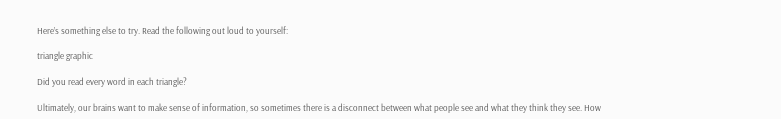Here’s something else to try. Read the following out loud to yourself:

triangle graphic

Did you read every word in each triangle?

Ultimately, our brains want to make sense of information, so sometimes there is a disconnect between what people see and what they think they see. How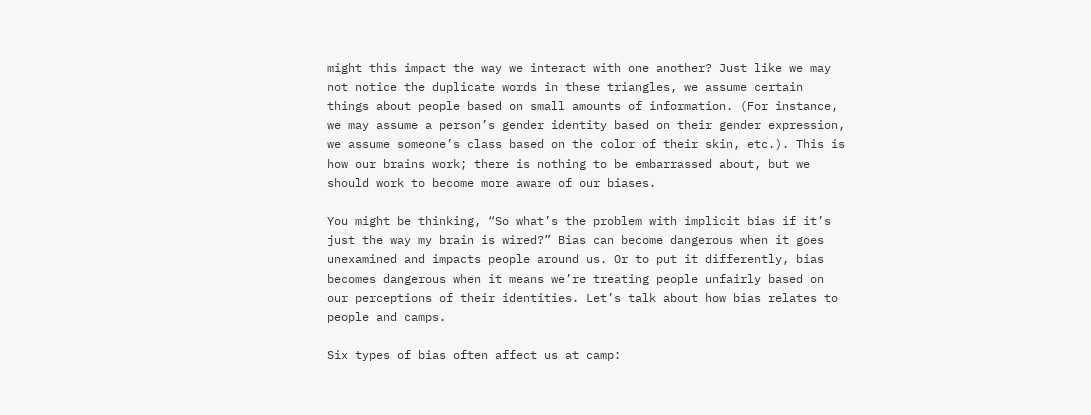might this impact the way we interact with one another? Just like we may not notice the duplicate words in these triangles, we assume certain things about people based on small amounts of information. (For instance, we may assume a person’s gender identity based on their gender expression, we assume someone’s class based on the color of their skin, etc.). This is how our brains work; there is nothing to be embarrassed about, but we should work to become more aware of our biases.

You might be thinking, “So what’s the problem with implicit bias if it’s just the way my brain is wired?” Bias can become dangerous when it goes unexamined and impacts people around us. Or to put it differently, bias becomes dangerous when it means we’re treating people unfairly based on our perceptions of their identities. Let’s talk about how bias relates to people and camps.

Six types of bias often affect us at camp: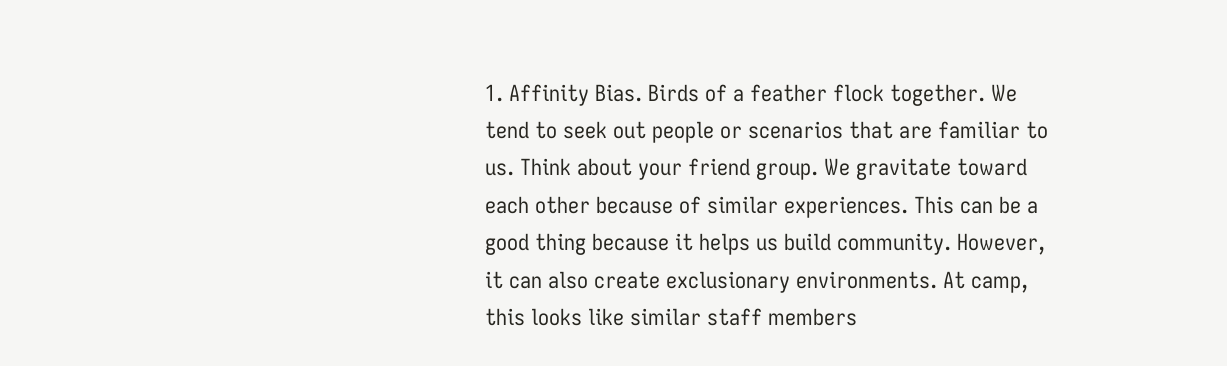1. Affinity Bias. Birds of a feather flock together. We tend to seek out people or scenarios that are familiar to us. Think about your friend group. We gravitate toward each other because of similar experiences. This can be a good thing because it helps us build community. However, it can also create exclusionary environments. At camp, this looks like similar staff members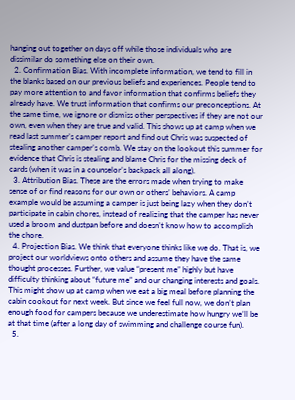hanging out together on days off while those individuals who are dissimilar do something else on their own.
  2. Confirmation Bias. With incomplete information, we tend to fill in the blanks based on our previous beliefs and experiences. People tend to pay more attention to and favor information that confirms beliefs they already have. We trust information that confirms our preconceptions. At the same time, we ignore or dismiss other perspectives if they are not our own, even when they are true and valid. This shows up at camp when we read last summer’s camper report and find out Chris was suspected of stealing another camper’s comb. We stay on the lookout this summer for evidence that Chris is stealing and blame Chris for the missing deck of cards (when it was in a counselor’s backpack all along).
  3. Attribution Bias. These are the errors made when trying to make sense of or find reasons for our own or others’ behaviors. A camp example would be assuming a camper is just being lazy when they don’t participate in cabin chores, instead of realizing that the camper has never used a broom and dustpan before and doesn’t know how to accomplish the chore.
  4. Projection Bias. We think that everyone thinks like we do. That is, we project our worldviews onto others and assume they have the same thought processes. Further, we value “present me” highly but have difficulty thinking about “future me” and our changing interests and goals. This might show up at camp when we eat a big meal before planning the cabin cookout for next week. But since we feel full now, we don’t plan enough food for campers because we underestimate how hungry we’ll be at that time (after a long day of swimming and challenge course fun).
  5.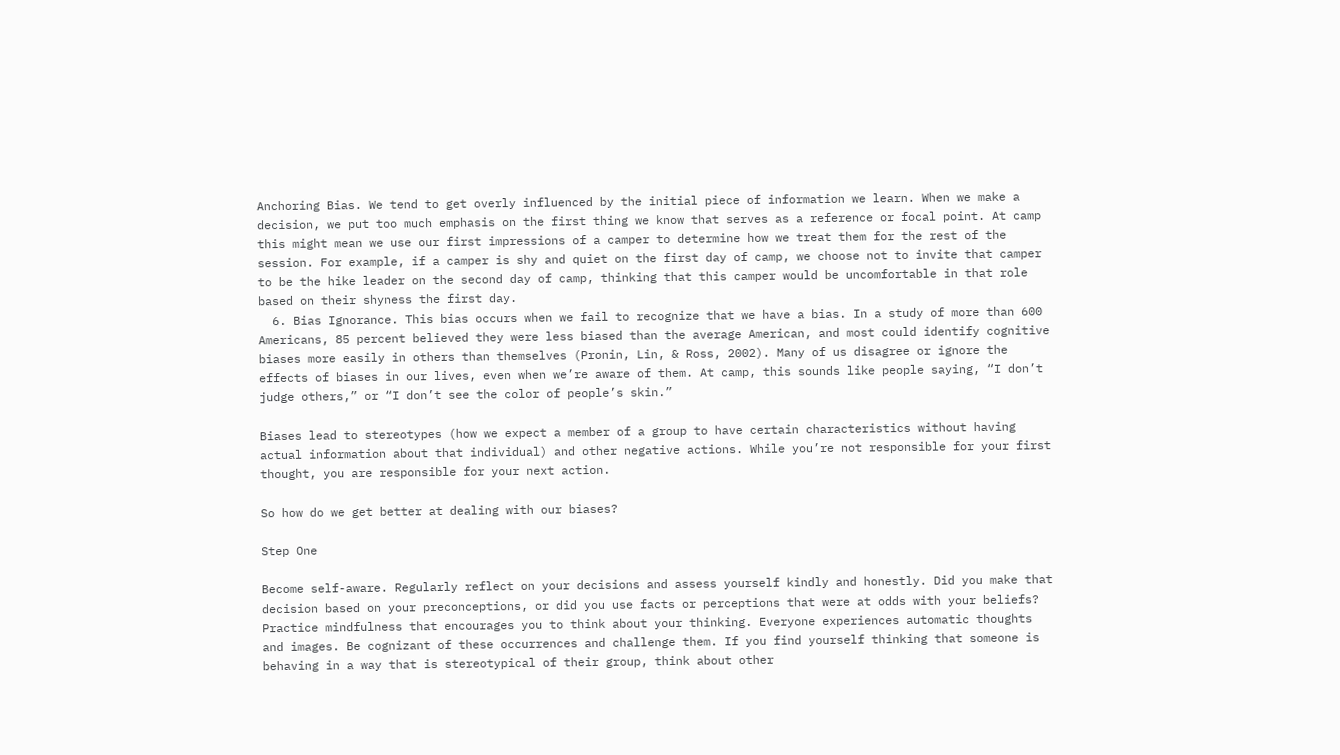Anchoring Bias. We tend to get overly influenced by the initial piece of information we learn. When we make a decision, we put too much emphasis on the first thing we know that serves as a reference or focal point. At camp this might mean we use our first impressions of a camper to determine how we treat them for the rest of the session. For example, if a camper is shy and quiet on the first day of camp, we choose not to invite that camper to be the hike leader on the second day of camp, thinking that this camper would be uncomfortable in that role based on their shyness the first day.
  6. Bias Ignorance. This bias occurs when we fail to recognize that we have a bias. In a study of more than 600 Americans, 85 percent believed they were less biased than the average American, and most could identify cognitive biases more easily in others than themselves (Pronin, Lin, & Ross, 2002). Many of us disagree or ignore the effects of biases in our lives, even when we’re aware of them. At camp, this sounds like people saying, “I don’t judge others,” or “I don’t see the color of people’s skin.”

Biases lead to stereotypes (how we expect a member of a group to have certain characteristics without having actual information about that individual) and other negative actions. While you’re not responsible for your first thought, you are responsible for your next action.

So how do we get better at dealing with our biases?

Step One

Become self-aware. Regularly reflect on your decisions and assess yourself kindly and honestly. Did you make that decision based on your preconceptions, or did you use facts or perceptions that were at odds with your beliefs? Practice mindfulness that encourages you to think about your thinking. Everyone experiences automatic thoughts and images. Be cognizant of these occurrences and challenge them. If you find yourself thinking that someone is behaving in a way that is stereotypical of their group, think about other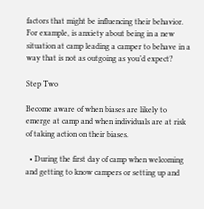factors that might be influencing their behavior. For example, is anxiety about being in a new situation at camp leading a camper to behave in a way that is not as outgoing as you’d expect?

Step Two

Become aware of when biases are likely to emerge at camp and when individuals are at risk of taking action on their biases.

  • During the first day of camp when welcoming and getting to know campers or setting up and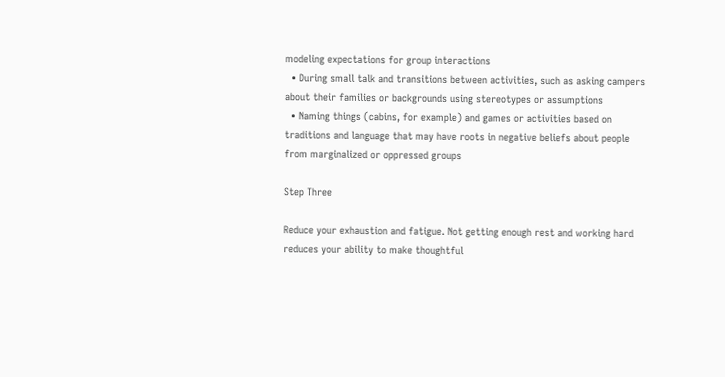modeling expectations for group interactions
  • During small talk and transitions between activities, such as asking campers about their families or backgrounds using stereotypes or assumptions
  • Naming things (cabins, for example) and games or activities based on traditions and language that may have roots in negative beliefs about people from marginalized or oppressed groups

Step Three

Reduce your exhaustion and fatigue. Not getting enough rest and working hard reduces your ability to make thoughtful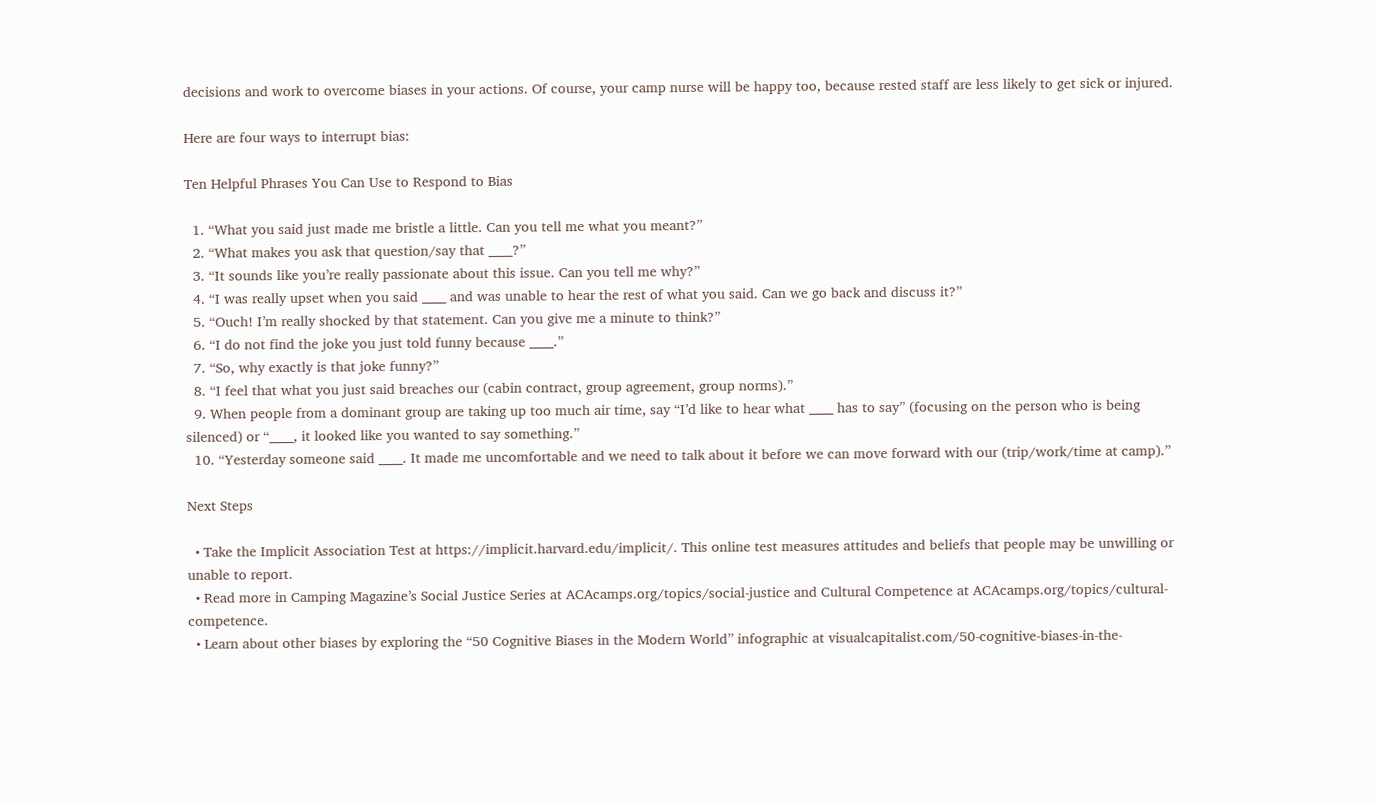decisions and work to overcome biases in your actions. Of course, your camp nurse will be happy too, because rested staff are less likely to get sick or injured.

Here are four ways to interrupt bias:

Ten Helpful Phrases You Can Use to Respond to Bias

  1. “What you said just made me bristle a little. Can you tell me what you meant?”
  2. “What makes you ask that question/say that ____?”
  3. “It sounds like you’re really passionate about this issue. Can you tell me why?”
  4. “I was really upset when you said ____ and was unable to hear the rest of what you said. Can we go back and discuss it?”
  5. “Ouch! I’m really shocked by that statement. Can you give me a minute to think?”
  6. “I do not find the joke you just told funny because ____.”
  7. “So, why exactly is that joke funny?”
  8. “I feel that what you just said breaches our (cabin contract, group agreement, group norms).”
  9. When people from a dominant group are taking up too much air time, say “I’d like to hear what ____ has to say” (focusing on the person who is being silenced) or “____, it looked like you wanted to say something.”
  10. “Yesterday someone said ____. It made me uncomfortable and we need to talk about it before we can move forward with our (trip/work/time at camp).”

Next Steps

  • Take the Implicit Association Test at https://implicit.harvard.edu/implicit/. This online test measures attitudes and beliefs that people may be unwilling or unable to report.
  • Read more in Camping Magazine’s Social Justice Series at ACAcamps.org/topics/social-justice and Cultural Competence at ACAcamps.org/topics/cultural-competence.
  • Learn about other biases by exploring the “50 Cognitive Biases in the Modern World” infographic at visualcapitalist.com/50-cognitive-biases-in-the-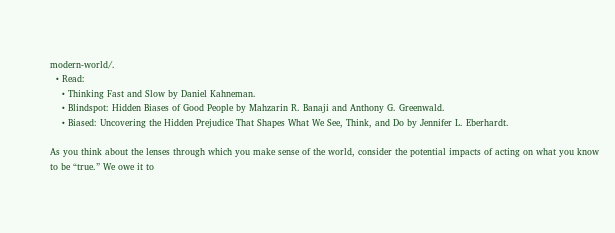modern-world/.
  • Read:
    • Thinking Fast and Slow by Daniel Kahneman.
    • Blindspot: Hidden Biases of Good People by Mahzarin R. Banaji and Anthony G. Greenwald.
    • Biased: Uncovering the Hidden Prejudice That Shapes What We See, Think, and Do by Jennifer L. Eberhardt.

As you think about the lenses through which you make sense of the world, consider the potential impacts of acting on what you know to be “true.” We owe it to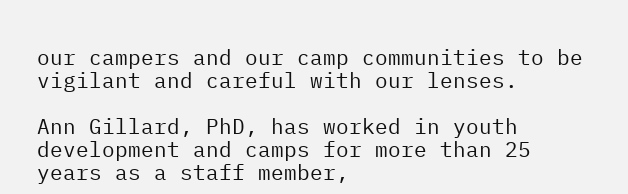our campers and our camp communities to be vigilant and careful with our lenses.

Ann Gillard, PhD, has worked in youth development and camps for more than 25 years as a staff member,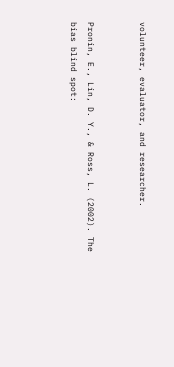volunteer, evaluator, and researcher.


Pronin, E., Lin, D. Y., & Ross, L. (2002). The bias blind spot: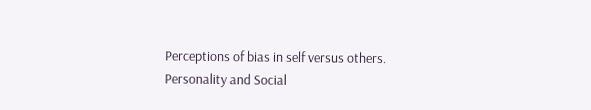Perceptions of bias in self versus others. Personality and Social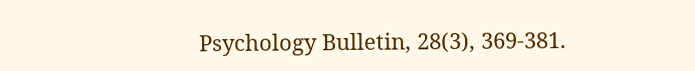Psychology Bulletin, 28(3), 369-381.